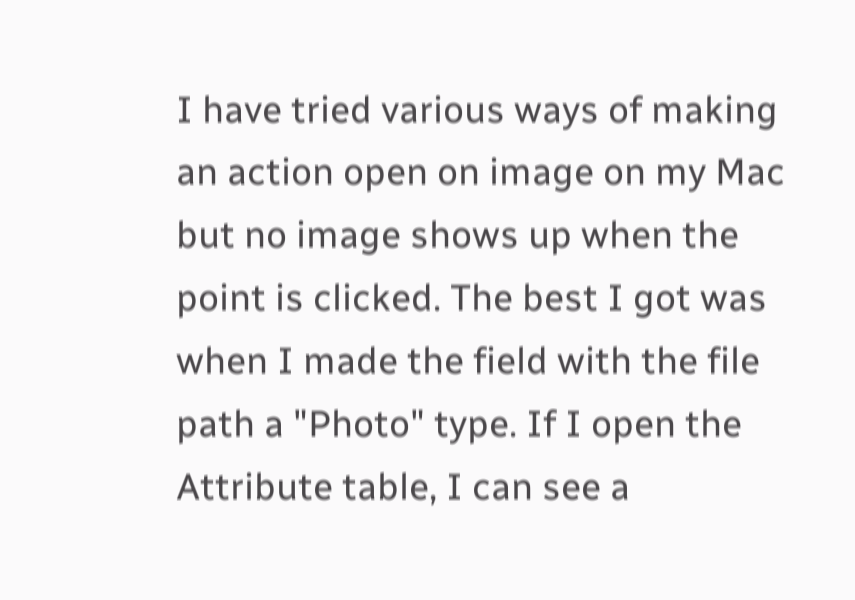I have tried various ways of making an action open on image on my Mac but no image shows up when the point is clicked. The best I got was when I made the field with the file path a "Photo" type. If I open the Attribute table, I can see a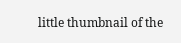little thumbnail of the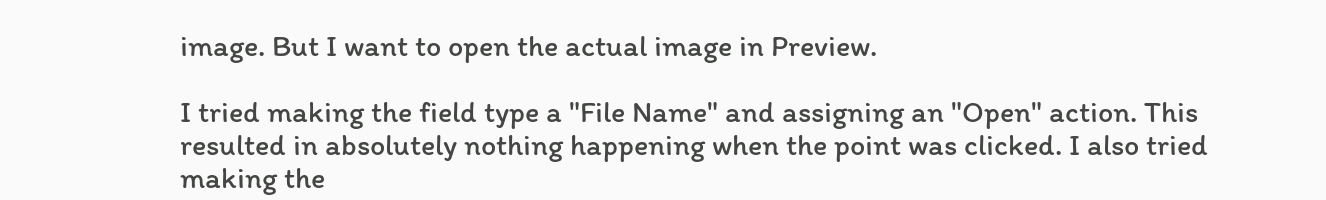image. But I want to open the actual image in Preview.

I tried making the field type a "File Name" and assigning an "Open" action. This resulted in absolutely nothing happening when the point was clicked. I also tried making the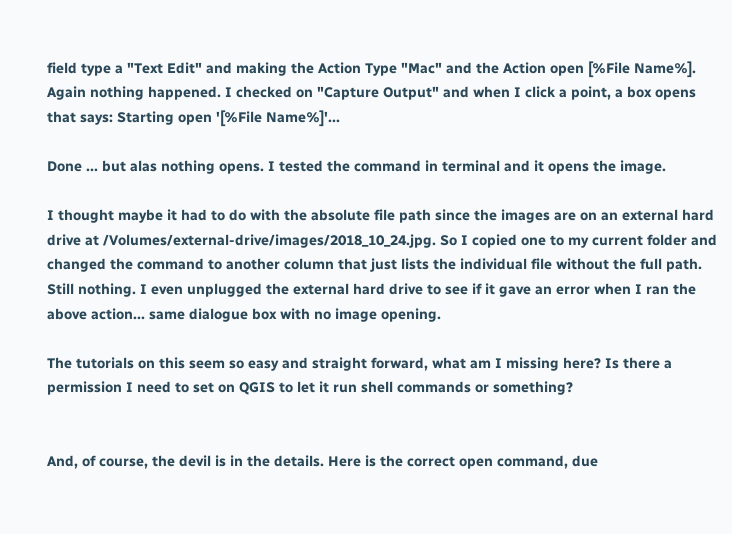field type a "Text Edit" and making the Action Type "Mac" and the Action open [%File Name%]. Again nothing happened. I checked on "Capture Output" and when I click a point, a box opens that says: Starting open '[%File Name%]'...

Done ... but alas nothing opens. I tested the command in terminal and it opens the image.

I thought maybe it had to do with the absolute file path since the images are on an external hard drive at /Volumes/external-drive/images/2018_10_24.jpg. So I copied one to my current folder and changed the command to another column that just lists the individual file without the full path. Still nothing. I even unplugged the external hard drive to see if it gave an error when I ran the above action... same dialogue box with no image opening.

The tutorials on this seem so easy and straight forward, what am I missing here? Is there a permission I need to set on QGIS to let it run shell commands or something?


And, of course, the devil is in the details. Here is the correct open command, due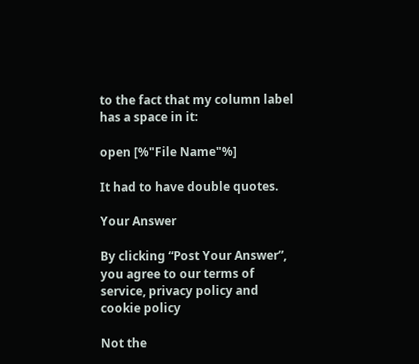to the fact that my column label has a space in it:

open [%"File Name"%]

It had to have double quotes.

Your Answer

By clicking “Post Your Answer”, you agree to our terms of service, privacy policy and cookie policy

Not the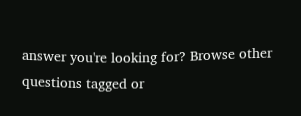answer you're looking for? Browse other questions tagged or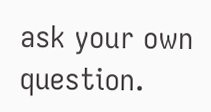ask your own question.